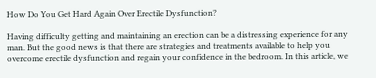How Do You Get Hard Again Over Erectile Dysfunction?

Having difficulty getting and maintaining an erection can be a distressing experience for any man. But the good news is that there are strategies and treatments available to help you overcome erectile dysfunction and regain your confidence in the bedroom. In this article, we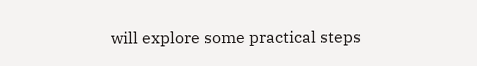will explore some practical steps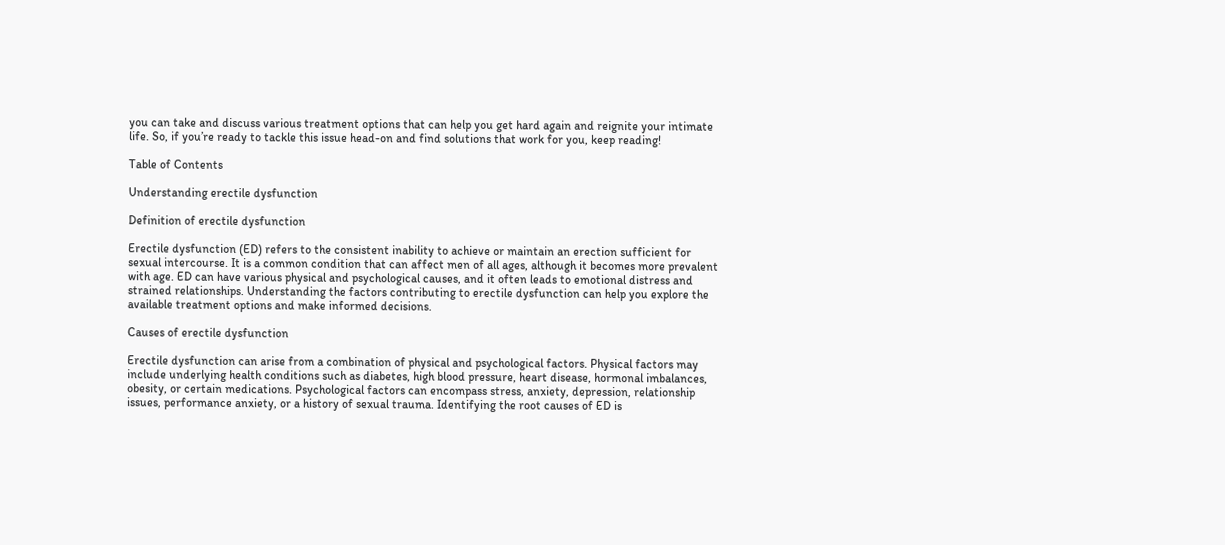you can take and discuss various treatment options that can help you get hard again and reignite your intimate life. So, if you’re ready to tackle this issue head-on and find solutions that work for you, keep reading!

Table of Contents

Understanding erectile dysfunction

Definition of erectile dysfunction

Erectile dysfunction (ED) refers to the consistent inability to achieve or maintain an erection sufficient for sexual intercourse. It is a common condition that can affect men of all ages, although it becomes more prevalent with age. ED can have various physical and psychological causes, and it often leads to emotional distress and strained relationships. Understanding the factors contributing to erectile dysfunction can help you explore the available treatment options and make informed decisions.

Causes of erectile dysfunction

Erectile dysfunction can arise from a combination of physical and psychological factors. Physical factors may include underlying health conditions such as diabetes, high blood pressure, heart disease, hormonal imbalances, obesity, or certain medications. Psychological factors can encompass stress, anxiety, depression, relationship issues, performance anxiety, or a history of sexual trauma. Identifying the root causes of ED is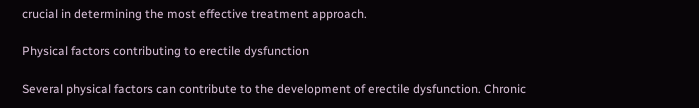crucial in determining the most effective treatment approach.

Physical factors contributing to erectile dysfunction

Several physical factors can contribute to the development of erectile dysfunction. Chronic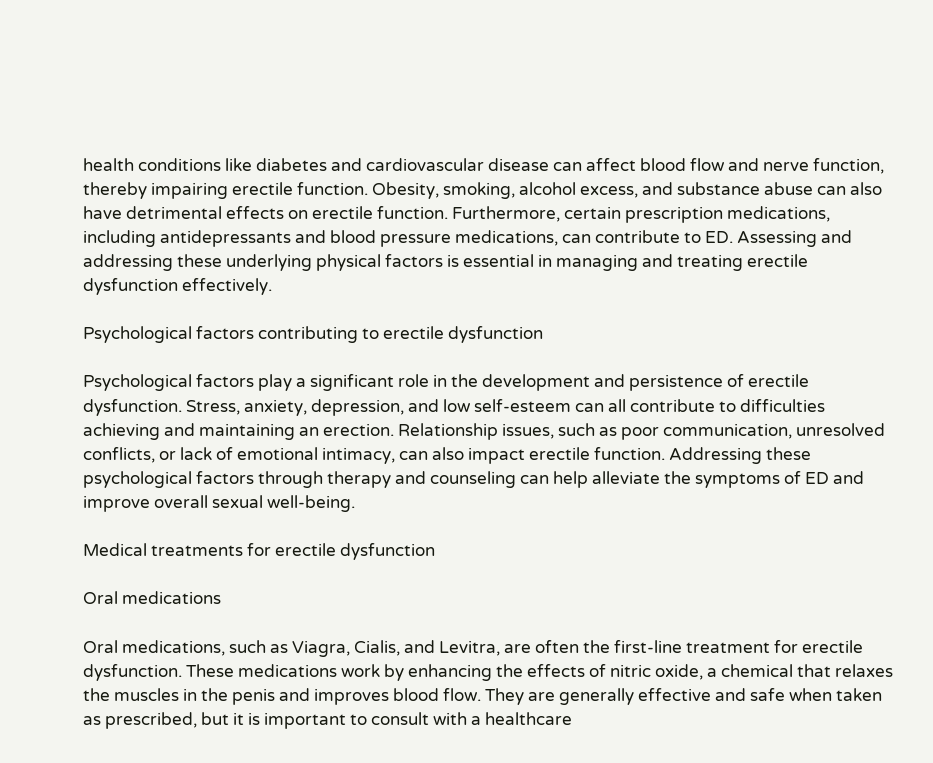health conditions like diabetes and cardiovascular disease can affect blood flow and nerve function, thereby impairing erectile function. Obesity, smoking, alcohol excess, and substance abuse can also have detrimental effects on erectile function. Furthermore, certain prescription medications, including antidepressants and blood pressure medications, can contribute to ED. Assessing and addressing these underlying physical factors is essential in managing and treating erectile dysfunction effectively.

Psychological factors contributing to erectile dysfunction

Psychological factors play a significant role in the development and persistence of erectile dysfunction. Stress, anxiety, depression, and low self-esteem can all contribute to difficulties achieving and maintaining an erection. Relationship issues, such as poor communication, unresolved conflicts, or lack of emotional intimacy, can also impact erectile function. Addressing these psychological factors through therapy and counseling can help alleviate the symptoms of ED and improve overall sexual well-being.

Medical treatments for erectile dysfunction

Oral medications

Oral medications, such as Viagra, Cialis, and Levitra, are often the first-line treatment for erectile dysfunction. These medications work by enhancing the effects of nitric oxide, a chemical that relaxes the muscles in the penis and improves blood flow. They are generally effective and safe when taken as prescribed, but it is important to consult with a healthcare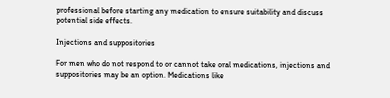professional before starting any medication to ensure suitability and discuss potential side effects.

Injections and suppositories

For men who do not respond to or cannot take oral medications, injections and suppositories may be an option. Medications like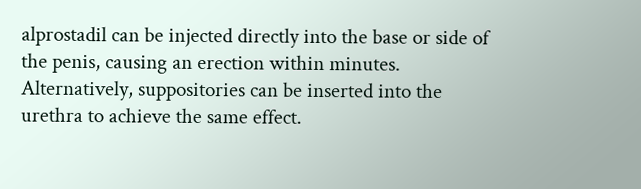alprostadil can be injected directly into the base or side of the penis, causing an erection within minutes. Alternatively, suppositories can be inserted into the urethra to achieve the same effect.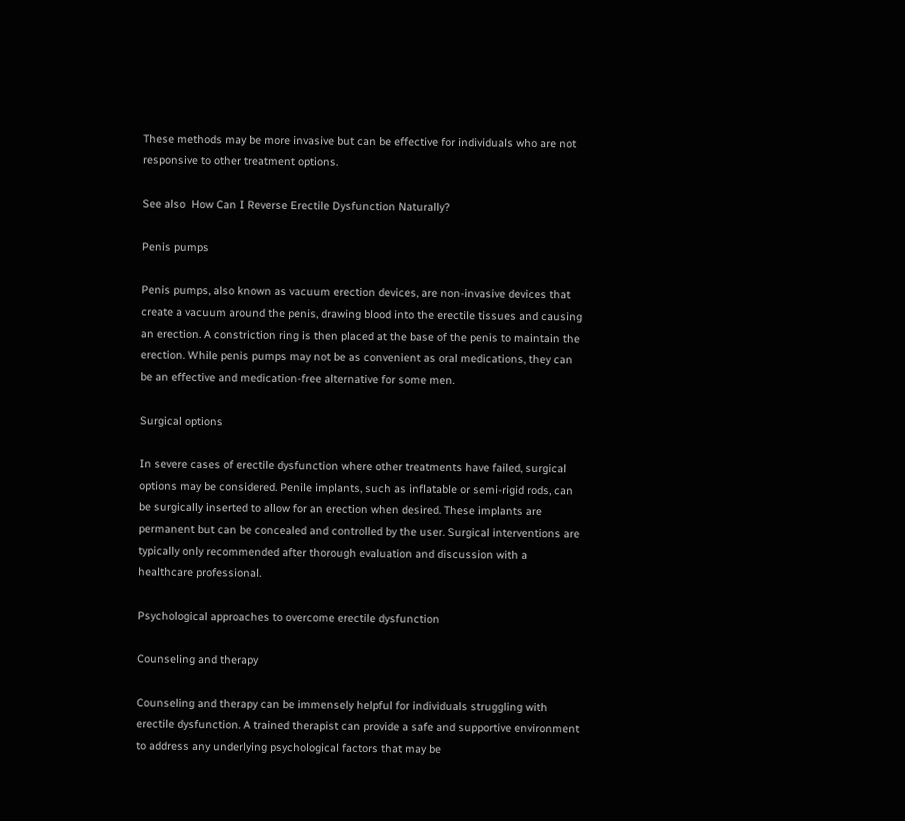These methods may be more invasive but can be effective for individuals who are not responsive to other treatment options.

See also  How Can I Reverse Erectile Dysfunction Naturally?

Penis pumps

Penis pumps, also known as vacuum erection devices, are non-invasive devices that create a vacuum around the penis, drawing blood into the erectile tissues and causing an erection. A constriction ring is then placed at the base of the penis to maintain the erection. While penis pumps may not be as convenient as oral medications, they can be an effective and medication-free alternative for some men.

Surgical options

In severe cases of erectile dysfunction where other treatments have failed, surgical options may be considered. Penile implants, such as inflatable or semi-rigid rods, can be surgically inserted to allow for an erection when desired. These implants are permanent but can be concealed and controlled by the user. Surgical interventions are typically only recommended after thorough evaluation and discussion with a healthcare professional.

Psychological approaches to overcome erectile dysfunction

Counseling and therapy

Counseling and therapy can be immensely helpful for individuals struggling with erectile dysfunction. A trained therapist can provide a safe and supportive environment to address any underlying psychological factors that may be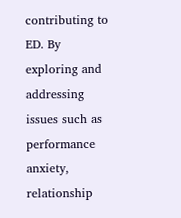contributing to ED. By exploring and addressing issues such as performance anxiety, relationship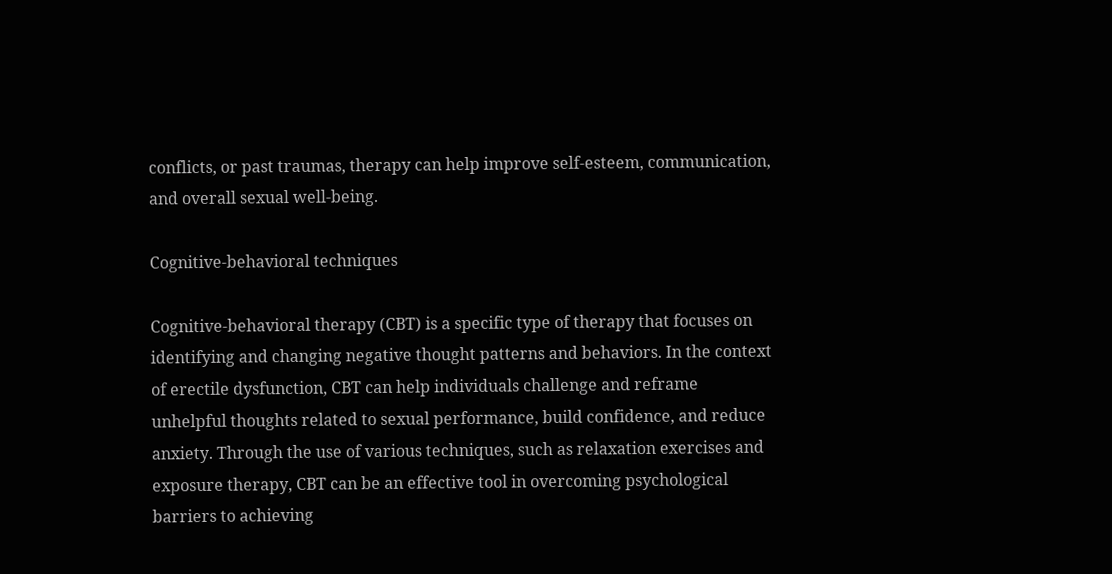conflicts, or past traumas, therapy can help improve self-esteem, communication, and overall sexual well-being.

Cognitive-behavioral techniques

Cognitive-behavioral therapy (CBT) is a specific type of therapy that focuses on identifying and changing negative thought patterns and behaviors. In the context of erectile dysfunction, CBT can help individuals challenge and reframe unhelpful thoughts related to sexual performance, build confidence, and reduce anxiety. Through the use of various techniques, such as relaxation exercises and exposure therapy, CBT can be an effective tool in overcoming psychological barriers to achieving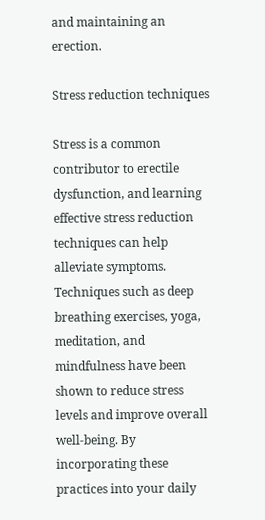and maintaining an erection.

Stress reduction techniques

Stress is a common contributor to erectile dysfunction, and learning effective stress reduction techniques can help alleviate symptoms. Techniques such as deep breathing exercises, yoga, meditation, and mindfulness have been shown to reduce stress levels and improve overall well-being. By incorporating these practices into your daily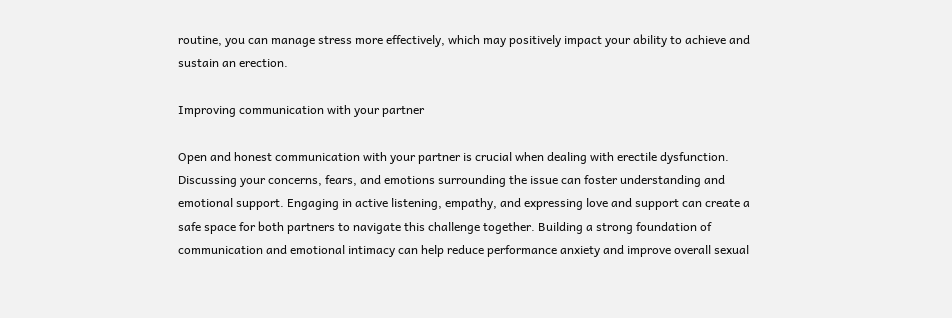routine, you can manage stress more effectively, which may positively impact your ability to achieve and sustain an erection.

Improving communication with your partner

Open and honest communication with your partner is crucial when dealing with erectile dysfunction. Discussing your concerns, fears, and emotions surrounding the issue can foster understanding and emotional support. Engaging in active listening, empathy, and expressing love and support can create a safe space for both partners to navigate this challenge together. Building a strong foundation of communication and emotional intimacy can help reduce performance anxiety and improve overall sexual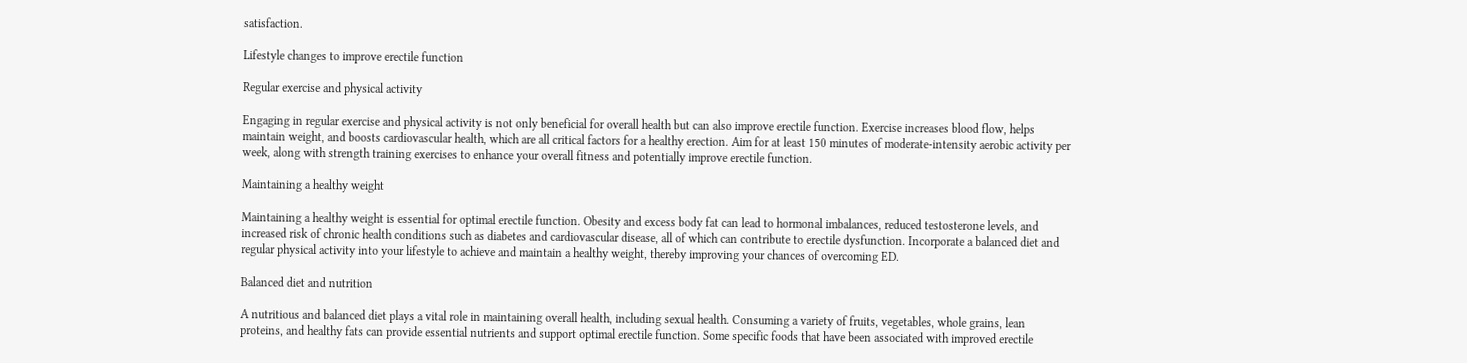satisfaction.

Lifestyle changes to improve erectile function

Regular exercise and physical activity

Engaging in regular exercise and physical activity is not only beneficial for overall health but can also improve erectile function. Exercise increases blood flow, helps maintain weight, and boosts cardiovascular health, which are all critical factors for a healthy erection. Aim for at least 150 minutes of moderate-intensity aerobic activity per week, along with strength training exercises to enhance your overall fitness and potentially improve erectile function.

Maintaining a healthy weight

Maintaining a healthy weight is essential for optimal erectile function. Obesity and excess body fat can lead to hormonal imbalances, reduced testosterone levels, and increased risk of chronic health conditions such as diabetes and cardiovascular disease, all of which can contribute to erectile dysfunction. Incorporate a balanced diet and regular physical activity into your lifestyle to achieve and maintain a healthy weight, thereby improving your chances of overcoming ED.

Balanced diet and nutrition

A nutritious and balanced diet plays a vital role in maintaining overall health, including sexual health. Consuming a variety of fruits, vegetables, whole grains, lean proteins, and healthy fats can provide essential nutrients and support optimal erectile function. Some specific foods that have been associated with improved erectile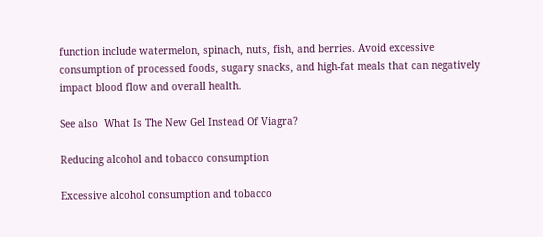function include watermelon, spinach, nuts, fish, and berries. Avoid excessive consumption of processed foods, sugary snacks, and high-fat meals that can negatively impact blood flow and overall health.

See also  What Is The New Gel Instead Of Viagra?

Reducing alcohol and tobacco consumption

Excessive alcohol consumption and tobacco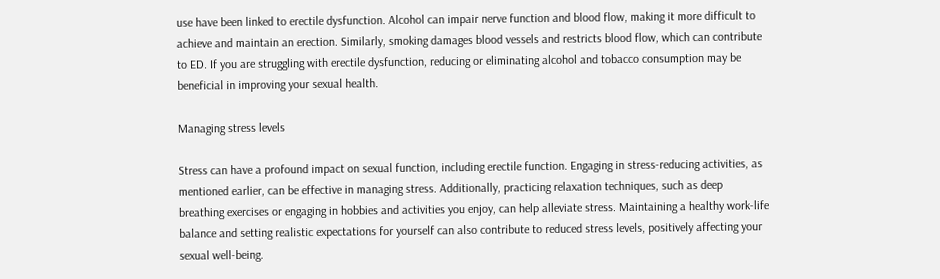use have been linked to erectile dysfunction. Alcohol can impair nerve function and blood flow, making it more difficult to achieve and maintain an erection. Similarly, smoking damages blood vessels and restricts blood flow, which can contribute to ED. If you are struggling with erectile dysfunction, reducing or eliminating alcohol and tobacco consumption may be beneficial in improving your sexual health.

Managing stress levels

Stress can have a profound impact on sexual function, including erectile function. Engaging in stress-reducing activities, as mentioned earlier, can be effective in managing stress. Additionally, practicing relaxation techniques, such as deep breathing exercises or engaging in hobbies and activities you enjoy, can help alleviate stress. Maintaining a healthy work-life balance and setting realistic expectations for yourself can also contribute to reduced stress levels, positively affecting your sexual well-being.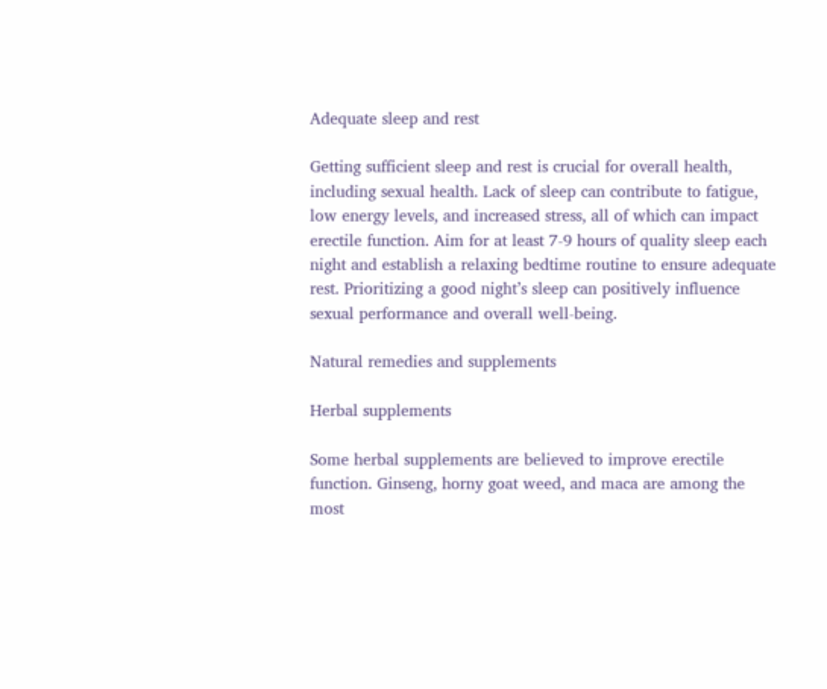Adequate sleep and rest

Getting sufficient sleep and rest is crucial for overall health, including sexual health. Lack of sleep can contribute to fatigue, low energy levels, and increased stress, all of which can impact erectile function. Aim for at least 7-9 hours of quality sleep each night and establish a relaxing bedtime routine to ensure adequate rest. Prioritizing a good night’s sleep can positively influence sexual performance and overall well-being.

Natural remedies and supplements

Herbal supplements

Some herbal supplements are believed to improve erectile function. Ginseng, horny goat weed, and maca are among the most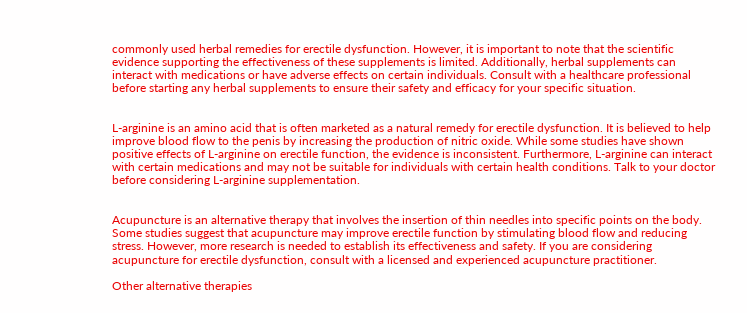commonly used herbal remedies for erectile dysfunction. However, it is important to note that the scientific evidence supporting the effectiveness of these supplements is limited. Additionally, herbal supplements can interact with medications or have adverse effects on certain individuals. Consult with a healthcare professional before starting any herbal supplements to ensure their safety and efficacy for your specific situation.


L-arginine is an amino acid that is often marketed as a natural remedy for erectile dysfunction. It is believed to help improve blood flow to the penis by increasing the production of nitric oxide. While some studies have shown positive effects of L-arginine on erectile function, the evidence is inconsistent. Furthermore, L-arginine can interact with certain medications and may not be suitable for individuals with certain health conditions. Talk to your doctor before considering L-arginine supplementation.


Acupuncture is an alternative therapy that involves the insertion of thin needles into specific points on the body. Some studies suggest that acupuncture may improve erectile function by stimulating blood flow and reducing stress. However, more research is needed to establish its effectiveness and safety. If you are considering acupuncture for erectile dysfunction, consult with a licensed and experienced acupuncture practitioner.

Other alternative therapies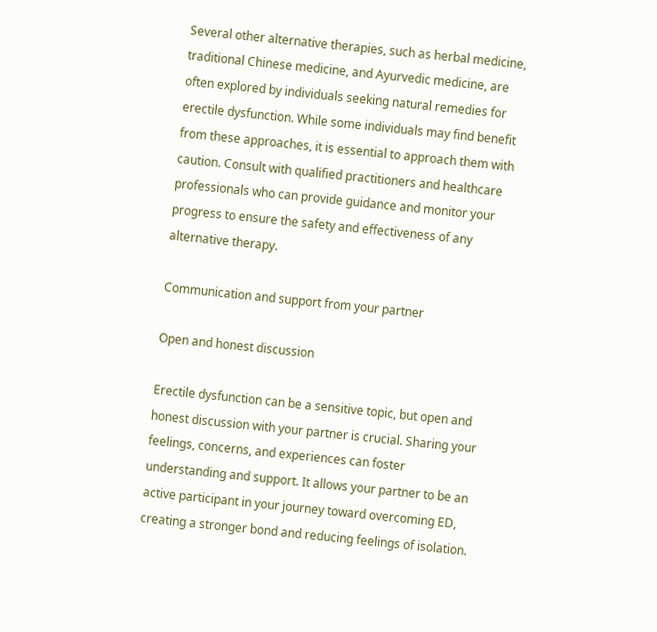Several other alternative therapies, such as herbal medicine, traditional Chinese medicine, and Ayurvedic medicine, are often explored by individuals seeking natural remedies for erectile dysfunction. While some individuals may find benefit from these approaches, it is essential to approach them with caution. Consult with qualified practitioners and healthcare professionals who can provide guidance and monitor your progress to ensure the safety and effectiveness of any alternative therapy.

Communication and support from your partner

Open and honest discussion

Erectile dysfunction can be a sensitive topic, but open and honest discussion with your partner is crucial. Sharing your feelings, concerns, and experiences can foster understanding and support. It allows your partner to be an active participant in your journey toward overcoming ED, creating a stronger bond and reducing feelings of isolation.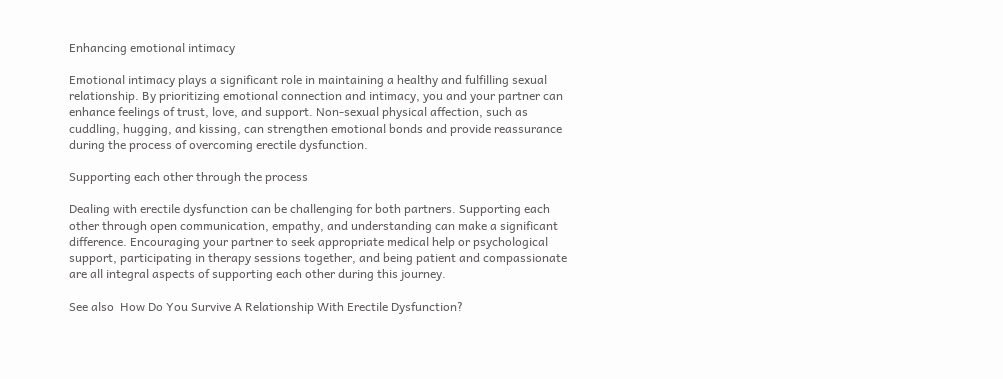Enhancing emotional intimacy

Emotional intimacy plays a significant role in maintaining a healthy and fulfilling sexual relationship. By prioritizing emotional connection and intimacy, you and your partner can enhance feelings of trust, love, and support. Non-sexual physical affection, such as cuddling, hugging, and kissing, can strengthen emotional bonds and provide reassurance during the process of overcoming erectile dysfunction.

Supporting each other through the process

Dealing with erectile dysfunction can be challenging for both partners. Supporting each other through open communication, empathy, and understanding can make a significant difference. Encouraging your partner to seek appropriate medical help or psychological support, participating in therapy sessions together, and being patient and compassionate are all integral aspects of supporting each other during this journey.

See also  How Do You Survive A Relationship With Erectile Dysfunction?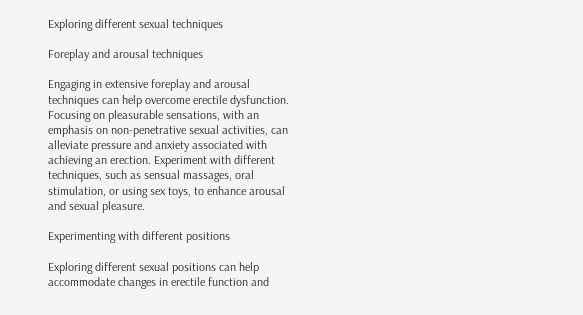Exploring different sexual techniques

Foreplay and arousal techniques

Engaging in extensive foreplay and arousal techniques can help overcome erectile dysfunction. Focusing on pleasurable sensations, with an emphasis on non-penetrative sexual activities, can alleviate pressure and anxiety associated with achieving an erection. Experiment with different techniques, such as sensual massages, oral stimulation, or using sex toys, to enhance arousal and sexual pleasure.

Experimenting with different positions

Exploring different sexual positions can help accommodate changes in erectile function and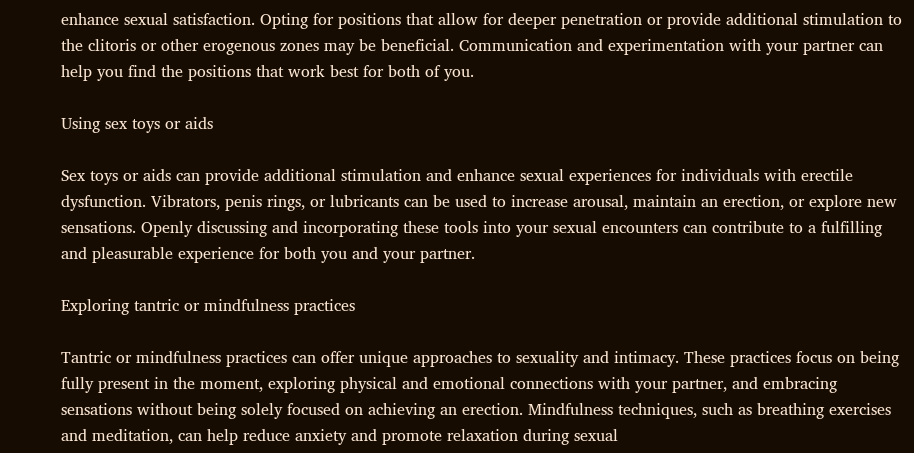enhance sexual satisfaction. Opting for positions that allow for deeper penetration or provide additional stimulation to the clitoris or other erogenous zones may be beneficial. Communication and experimentation with your partner can help you find the positions that work best for both of you.

Using sex toys or aids

Sex toys or aids can provide additional stimulation and enhance sexual experiences for individuals with erectile dysfunction. Vibrators, penis rings, or lubricants can be used to increase arousal, maintain an erection, or explore new sensations. Openly discussing and incorporating these tools into your sexual encounters can contribute to a fulfilling and pleasurable experience for both you and your partner.

Exploring tantric or mindfulness practices

Tantric or mindfulness practices can offer unique approaches to sexuality and intimacy. These practices focus on being fully present in the moment, exploring physical and emotional connections with your partner, and embracing sensations without being solely focused on achieving an erection. Mindfulness techniques, such as breathing exercises and meditation, can help reduce anxiety and promote relaxation during sexual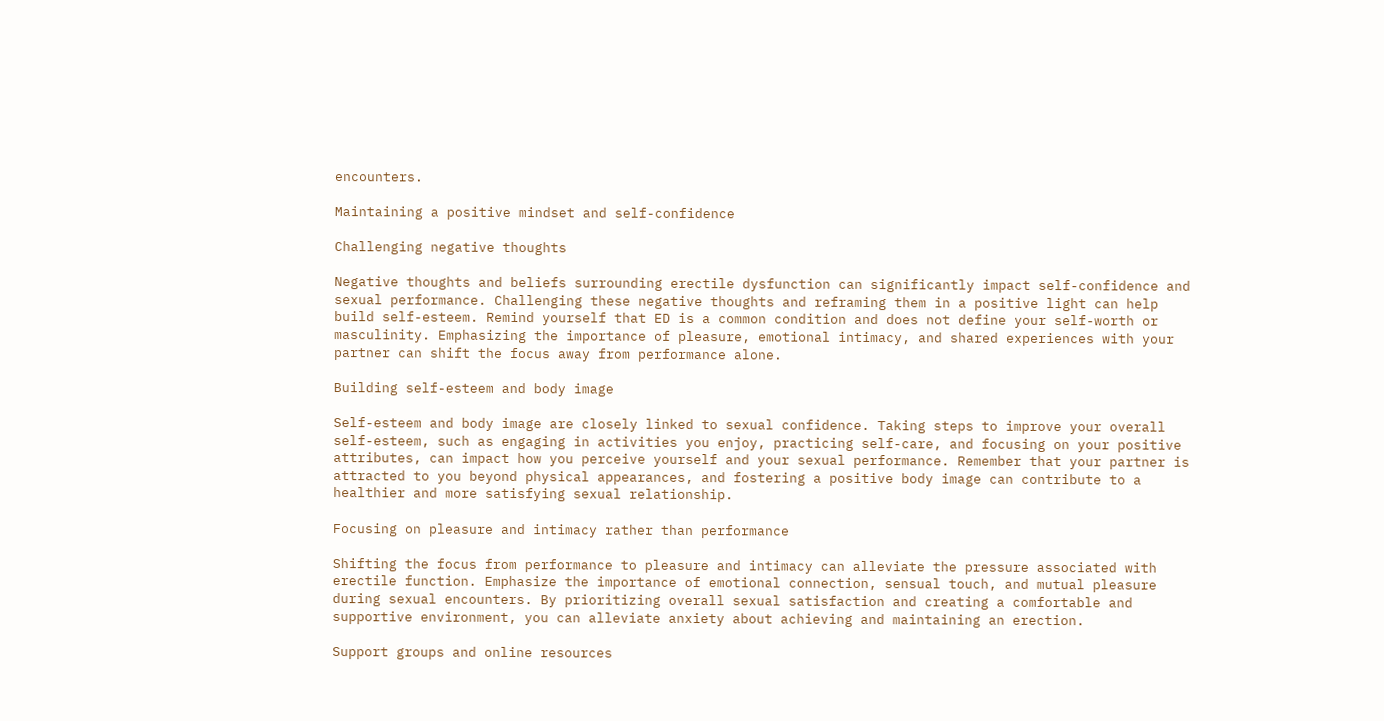encounters.

Maintaining a positive mindset and self-confidence

Challenging negative thoughts

Negative thoughts and beliefs surrounding erectile dysfunction can significantly impact self-confidence and sexual performance. Challenging these negative thoughts and reframing them in a positive light can help build self-esteem. Remind yourself that ED is a common condition and does not define your self-worth or masculinity. Emphasizing the importance of pleasure, emotional intimacy, and shared experiences with your partner can shift the focus away from performance alone.

Building self-esteem and body image

Self-esteem and body image are closely linked to sexual confidence. Taking steps to improve your overall self-esteem, such as engaging in activities you enjoy, practicing self-care, and focusing on your positive attributes, can impact how you perceive yourself and your sexual performance. Remember that your partner is attracted to you beyond physical appearances, and fostering a positive body image can contribute to a healthier and more satisfying sexual relationship.

Focusing on pleasure and intimacy rather than performance

Shifting the focus from performance to pleasure and intimacy can alleviate the pressure associated with erectile function. Emphasize the importance of emotional connection, sensual touch, and mutual pleasure during sexual encounters. By prioritizing overall sexual satisfaction and creating a comfortable and supportive environment, you can alleviate anxiety about achieving and maintaining an erection.

Support groups and online resources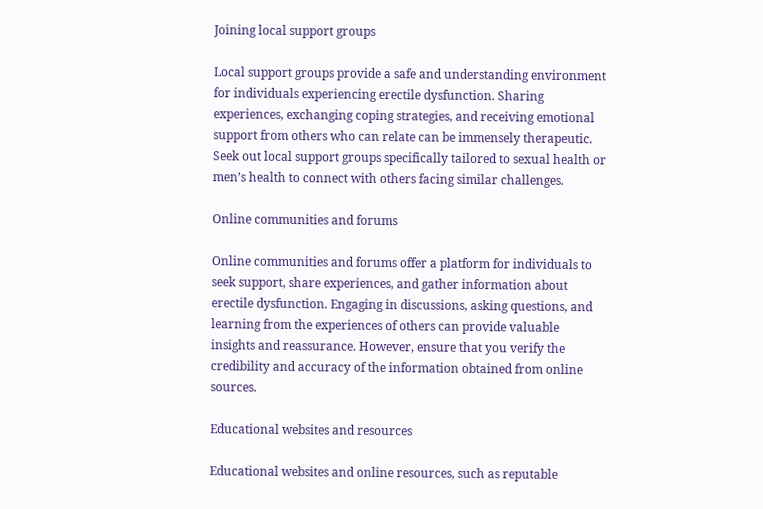Joining local support groups

Local support groups provide a safe and understanding environment for individuals experiencing erectile dysfunction. Sharing experiences, exchanging coping strategies, and receiving emotional support from others who can relate can be immensely therapeutic. Seek out local support groups specifically tailored to sexual health or men’s health to connect with others facing similar challenges.

Online communities and forums

Online communities and forums offer a platform for individuals to seek support, share experiences, and gather information about erectile dysfunction. Engaging in discussions, asking questions, and learning from the experiences of others can provide valuable insights and reassurance. However, ensure that you verify the credibility and accuracy of the information obtained from online sources.

Educational websites and resources

Educational websites and online resources, such as reputable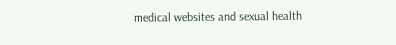medical websites and sexual health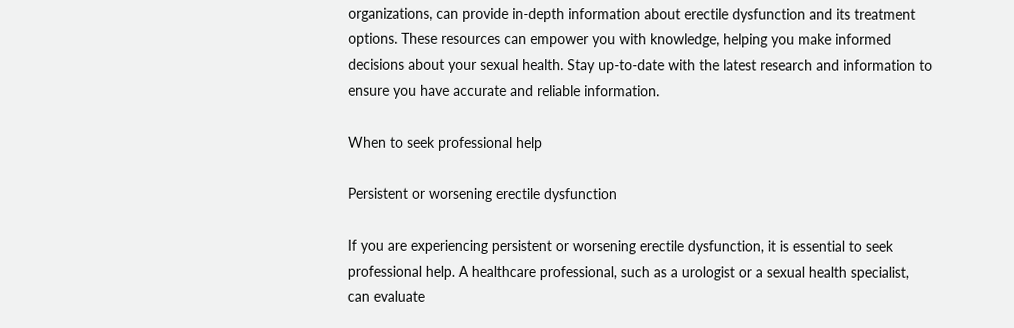organizations, can provide in-depth information about erectile dysfunction and its treatment options. These resources can empower you with knowledge, helping you make informed decisions about your sexual health. Stay up-to-date with the latest research and information to ensure you have accurate and reliable information.

When to seek professional help

Persistent or worsening erectile dysfunction

If you are experiencing persistent or worsening erectile dysfunction, it is essential to seek professional help. A healthcare professional, such as a urologist or a sexual health specialist, can evaluate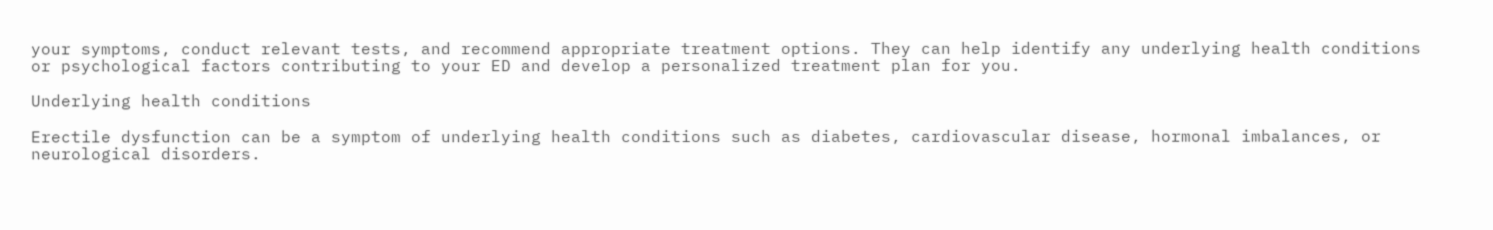your symptoms, conduct relevant tests, and recommend appropriate treatment options. They can help identify any underlying health conditions or psychological factors contributing to your ED and develop a personalized treatment plan for you.

Underlying health conditions

Erectile dysfunction can be a symptom of underlying health conditions such as diabetes, cardiovascular disease, hormonal imbalances, or neurological disorders.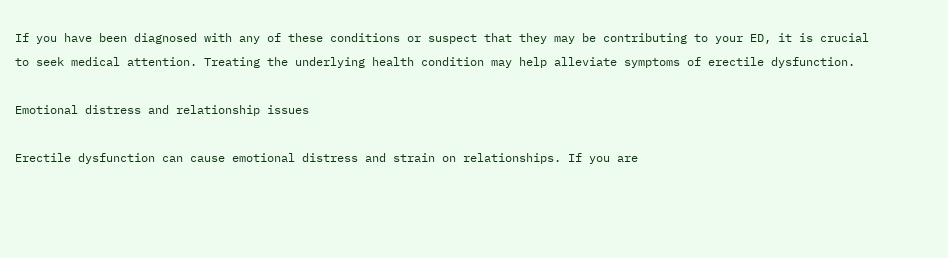If you have been diagnosed with any of these conditions or suspect that they may be contributing to your ED, it is crucial to seek medical attention. Treating the underlying health condition may help alleviate symptoms of erectile dysfunction.

Emotional distress and relationship issues

Erectile dysfunction can cause emotional distress and strain on relationships. If you are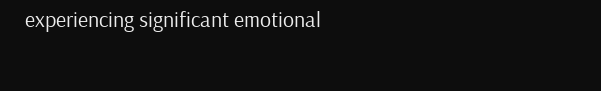experiencing significant emotional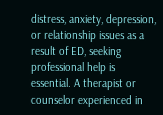distress, anxiety, depression, or relationship issues as a result of ED, seeking professional help is essential. A therapist or counselor experienced in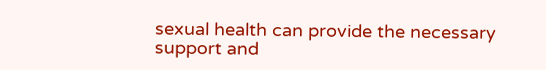sexual health can provide the necessary support and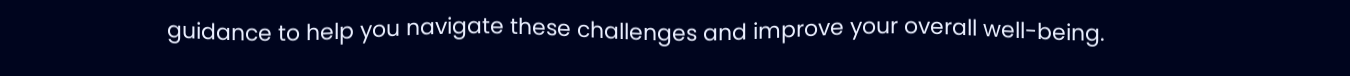guidance to help you navigate these challenges and improve your overall well-being.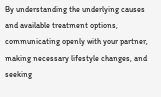By understanding the underlying causes and available treatment options, communicating openly with your partner, making necessary lifestyle changes, and seeking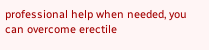professional help when needed, you can overcome erectile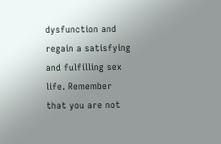dysfunction and regain a satisfying and fulfilling sex life. Remember that you are not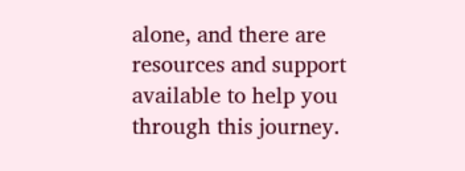alone, and there are resources and support available to help you through this journey.